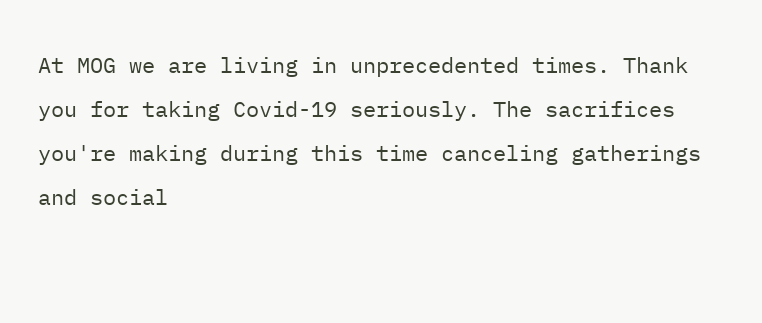At MOG we are living in unprecedented times. Thank you for taking Covid-19 seriously. The sacrifices you're making during this time canceling gatherings and social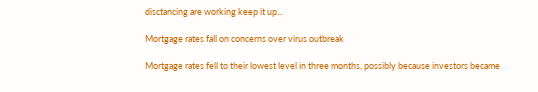disctancing are working keep it up...

Mortgage rates fall on concerns over virus outbreak

Mortgage rates fell to their lowest level in three months, possibly because investors became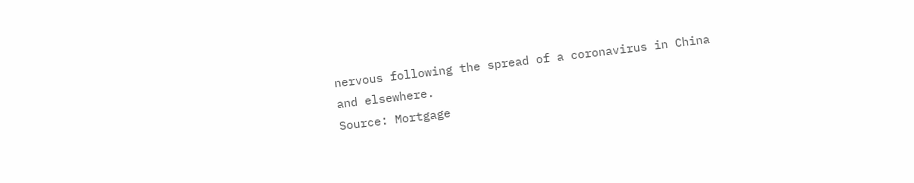nervous following the spread of a coronavirus in China and elsewhere.
Source: Mortgage